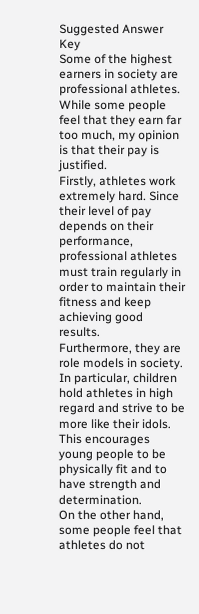Suggested Answer Key
Some of the highest earners in society are professional athletes. While some people feel that they earn far too much, my opinion is that their pay is justified.
Firstly, athletes work extremely hard. Since their level of pay depends on their performance, professional athletes must train regularly in order to maintain their fitness and keep achieving good results.
Furthermore, they are role models in society. In particular, children hold athletes in high regard and strive to be more like their idols. This encourages young people to be physically fit and to have strength and determination.
On the other hand, some people feel that athletes do not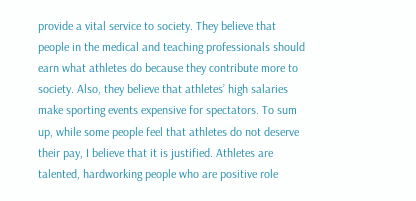provide a vital service to society. They believe that people in the medical and teaching professionals should earn what athletes do because they contribute more to society. Also, they believe that athletes’ high salaries make sporting events expensive for spectators. To sum up, while some people feel that athletes do not deserve their pay, I believe that it is justified. Athletes are talented, hardworking people who are positive role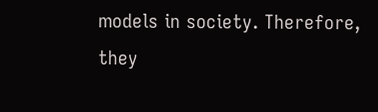models in society. Therefore, they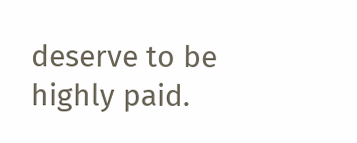deserve to be highly paid.